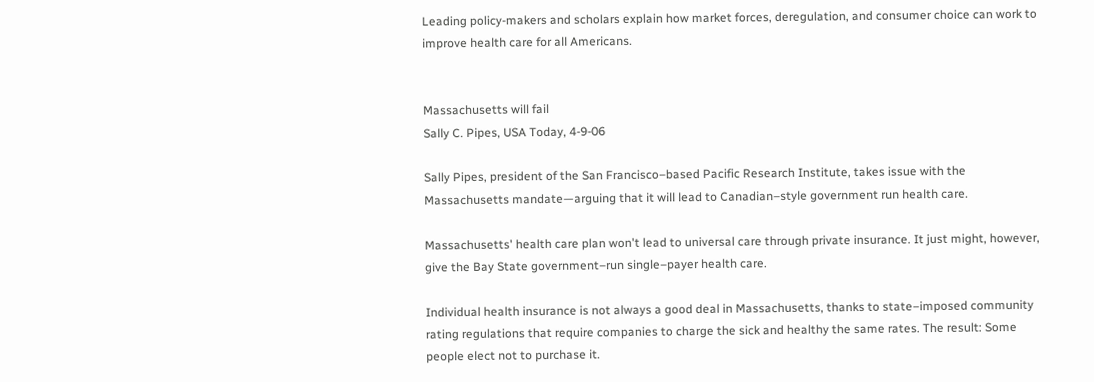Leading policy-makers and scholars explain how market forces, deregulation, and consumer choice can work to improve health care for all Americans.


Massachusetts will fail
Sally C. Pipes, USA Today, 4-9-06

Sally Pipes, president of the San Francisco–based Pacific Research Institute, takes issue with the Massachusetts mandate—arguing that it will lead to Canadian–style government run health care.

Massachusetts' health care plan won't lead to universal care through private insurance. It just might, however, give the Bay State government–run single–payer health care.

Individual health insurance is not always a good deal in Massachusetts, thanks to state–imposed community rating regulations that require companies to charge the sick and healthy the same rates. The result: Some people elect not to purchase it.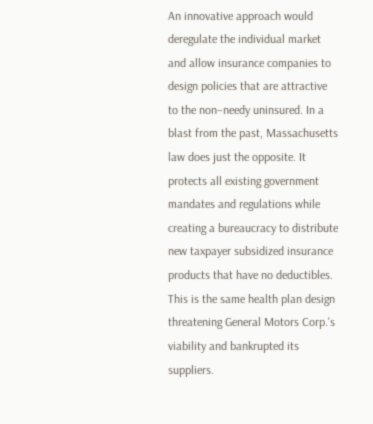An innovative approach would deregulate the individual market and allow insurance companies to design policies that are attractive to the non–needy uninsured. In a blast from the past, Massachusetts law does just the opposite. It protects all existing government mandates and regulations while creating a bureaucracy to distribute new taxpayer subsidized insurance products that have no deductibles. This is the same health plan design threatening General Motors Corp.'s viability and bankrupted its suppliers.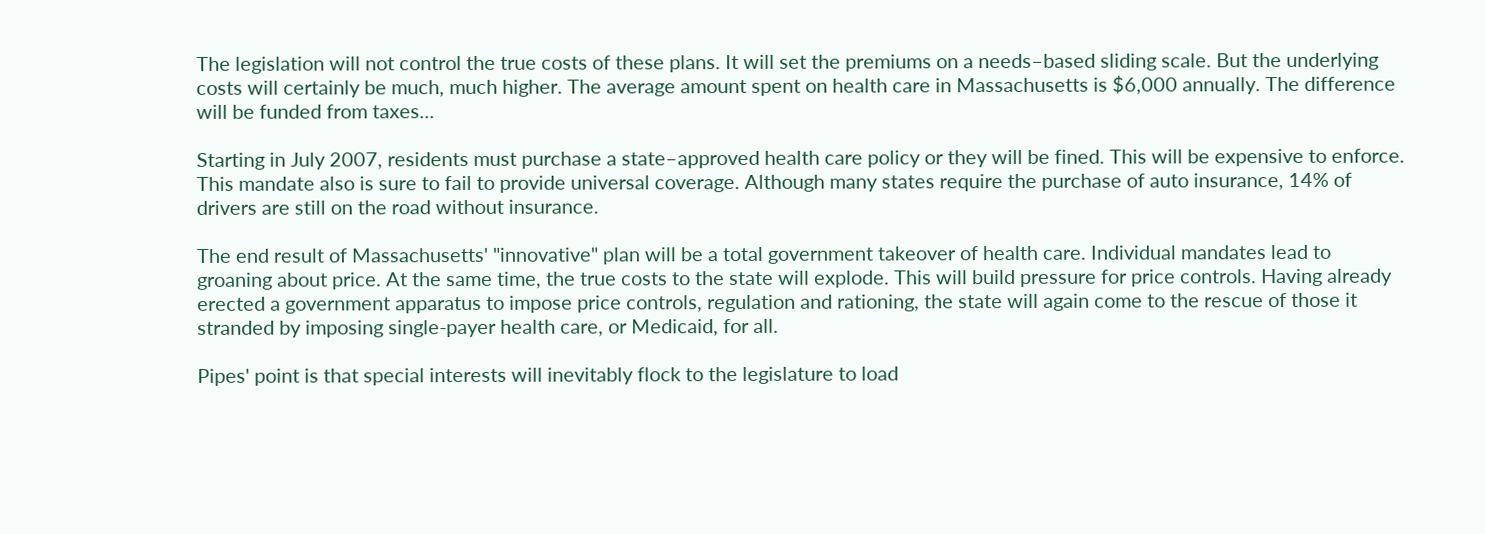The legislation will not control the true costs of these plans. It will set the premiums on a needs–based sliding scale. But the underlying costs will certainly be much, much higher. The average amount spent on health care in Massachusetts is $6,000 annually. The difference will be funded from taxes...

Starting in July 2007, residents must purchase a state–approved health care policy or they will be fined. This will be expensive to enforce. This mandate also is sure to fail to provide universal coverage. Although many states require the purchase of auto insurance, 14% of drivers are still on the road without insurance.

The end result of Massachusetts' "innovative" plan will be a total government takeover of health care. Individual mandates lead to groaning about price. At the same time, the true costs to the state will explode. This will build pressure for price controls. Having already erected a government apparatus to impose price controls, regulation and rationing, the state will again come to the rescue of those it stranded by imposing single-payer health care, or Medicaid, for all.

Pipes' point is that special interests will inevitably flock to the legislature to load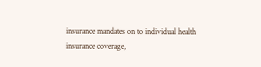insurance mandates on to individual health insurance coverage,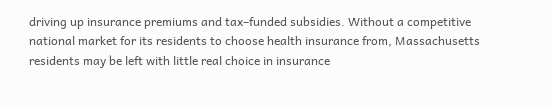driving up insurance premiums and tax–funded subsidies. Without a competitive national market for its residents to choose health insurance from, Massachusetts residents may be left with little real choice in insurance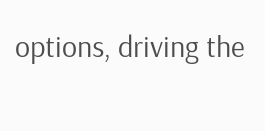options, driving the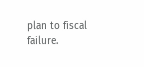plan to fiscal failure.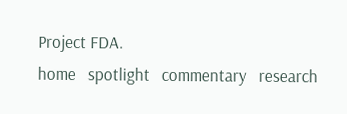Project FDA.
home   spotlight   commentary   research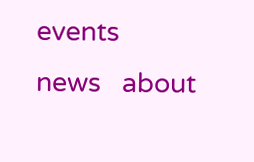events   news   about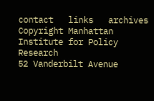contact   links   archives
Copyright Manhattan Institute for Policy Research
52 Vanderbilt Avenue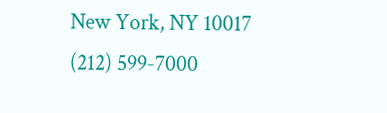New York, NY 10017
(212) 599-7000